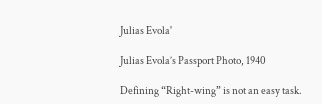Julias Evola'

Julias Evola’s Passport Photo, 1940

Defining “Right-wing” is not an easy task.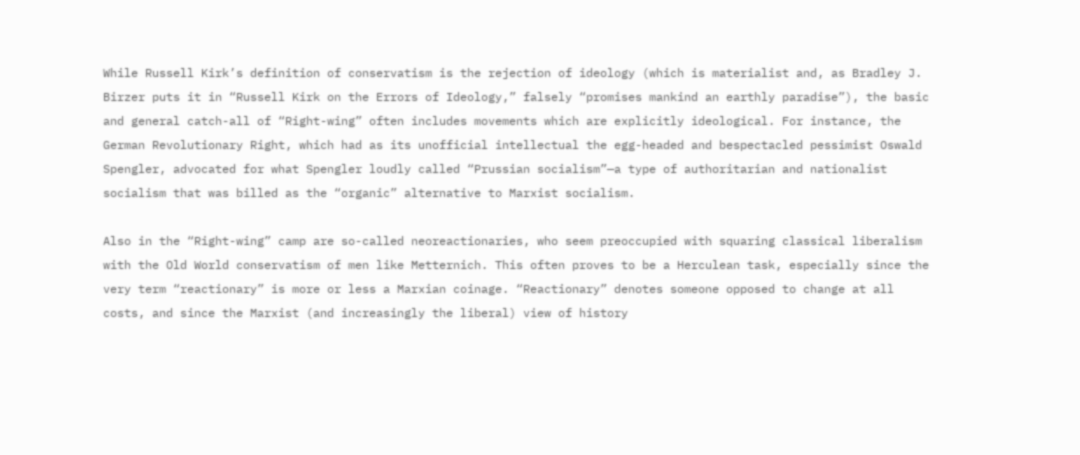While Russell Kirk’s definition of conservatism is the rejection of ideology (which is materialist and, as Bradley J. Birzer puts it in “Russell Kirk on the Errors of Ideology,” falsely “promises mankind an earthly paradise”), the basic and general catch-all of “Right-wing” often includes movements which are explicitly ideological. For instance, the German Revolutionary Right, which had as its unofficial intellectual the egg-headed and bespectacled pessimist Oswald Spengler, advocated for what Spengler loudly called “Prussian socialism”—a type of authoritarian and nationalist socialism that was billed as the “organic” alternative to Marxist socialism.

Also in the “Right-wing” camp are so-called neoreactionaries, who seem preoccupied with squaring classical liberalism with the Old World conservatism of men like Metternich. This often proves to be a Herculean task, especially since the very term “reactionary” is more or less a Marxian coinage. “Reactionary” denotes someone opposed to change at all costs, and since the Marxist (and increasingly the liberal) view of history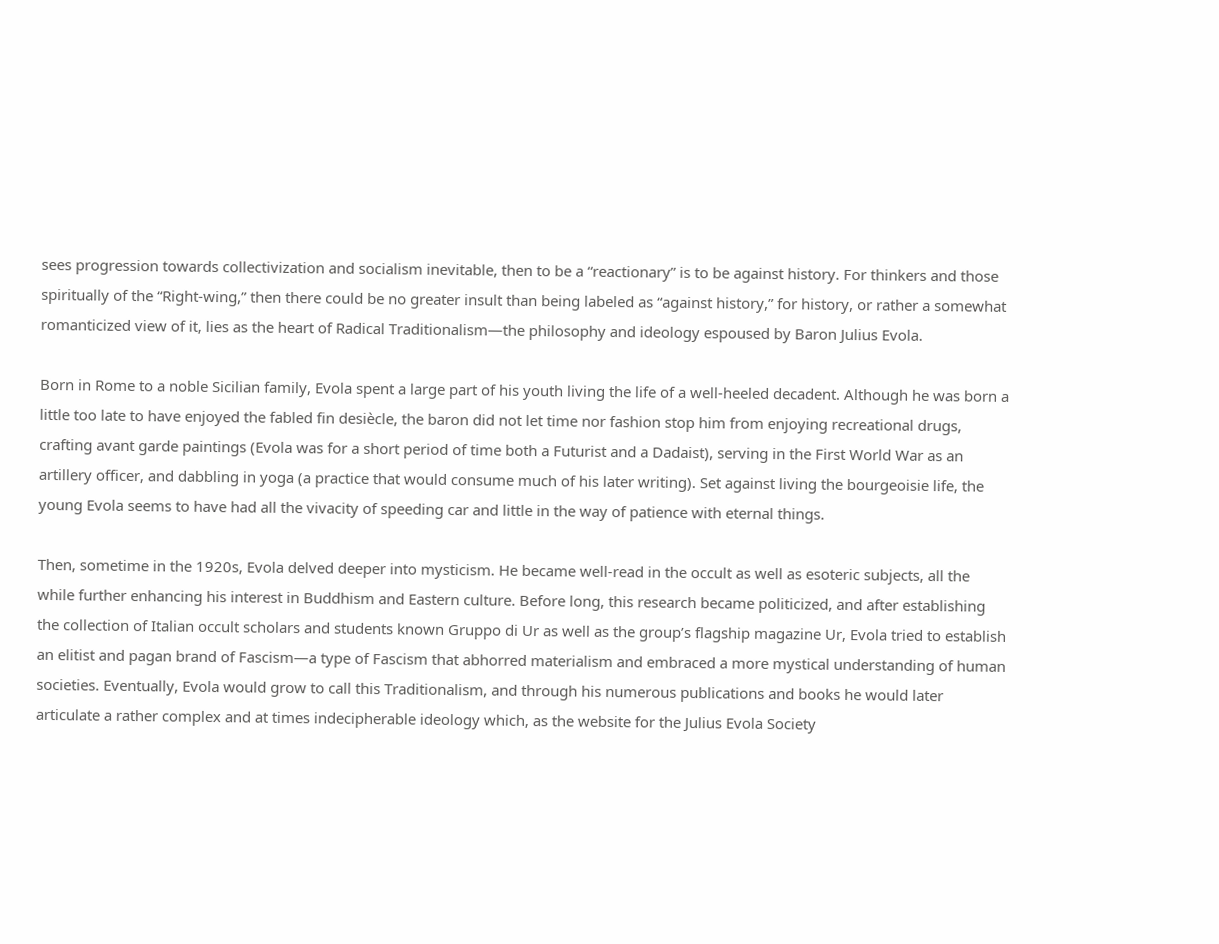sees progression towards collectivization and socialism inevitable, then to be a “reactionary” is to be against history. For thinkers and those spiritually of the “Right-wing,” then there could be no greater insult than being labeled as “against history,” for history, or rather a somewhat romanticized view of it, lies as the heart of Radical Traditionalism—the philosophy and ideology espoused by Baron Julius Evola.

Born in Rome to a noble Sicilian family, Evola spent a large part of his youth living the life of a well-heeled decadent. Although he was born a little too late to have enjoyed the fabled fin desiècle, the baron did not let time nor fashion stop him from enjoying recreational drugs, crafting avant garde paintings (Evola was for a short period of time both a Futurist and a Dadaist), serving in the First World War as an artillery officer, and dabbling in yoga (a practice that would consume much of his later writing). Set against living the bourgeoisie life, the young Evola seems to have had all the vivacity of speeding car and little in the way of patience with eternal things.

Then, sometime in the 1920s, Evola delved deeper into mysticism. He became well-read in the occult as well as esoteric subjects, all the while further enhancing his interest in Buddhism and Eastern culture. Before long, this research became politicized, and after establishing the collection of Italian occult scholars and students known Gruppo di Ur as well as the group’s flagship magazine Ur, Evola tried to establish an elitist and pagan brand of Fascism—a type of Fascism that abhorred materialism and embraced a more mystical understanding of human societies. Eventually, Evola would grow to call this Traditionalism, and through his numerous publications and books he would later articulate a rather complex and at times indecipherable ideology which, as the website for the Julius Evola Society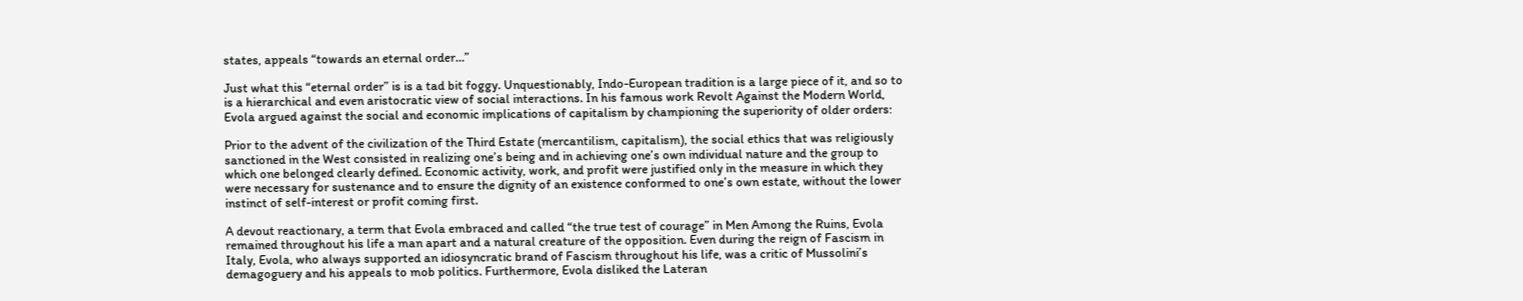states, appeals “towards an eternal order…”

Just what this “eternal order” is is a tad bit foggy. Unquestionably, Indo-European tradition is a large piece of it, and so to is a hierarchical and even aristocratic view of social interactions. In his famous work Revolt Against the Modern World, Evola argued against the social and economic implications of capitalism by championing the superiority of older orders:

Prior to the advent of the civilization of the Third Estate (mercantilism, capitalism), the social ethics that was religiously sanctioned in the West consisted in realizing one’s being and in achieving one’s own individual nature and the group to which one belonged clearly defined. Economic activity, work, and profit were justified only in the measure in which they were necessary for sustenance and to ensure the dignity of an existence conformed to one’s own estate, without the lower instinct of self-interest or profit coming first.

A devout reactionary, a term that Evola embraced and called “the true test of courage” in Men Among the Ruins, Evola remained throughout his life a man apart and a natural creature of the opposition. Even during the reign of Fascism in Italy, Evola, who always supported an idiosyncratic brand of Fascism throughout his life, was a critic of Mussolini’s demagoguery and his appeals to mob politics. Furthermore, Evola disliked the Lateran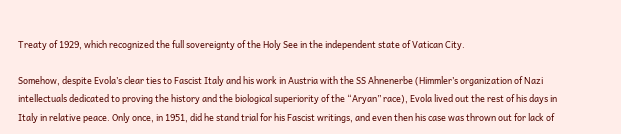Treaty of 1929, which recognized the full sovereignty of the Holy See in the independent state of Vatican City.

Somehow, despite Evola’s clear ties to Fascist Italy and his work in Austria with the SS Ahnenerbe (Himmler’s organization of Nazi intellectuals dedicated to proving the history and the biological superiority of the “Aryan” race), Evola lived out the rest of his days in Italy in relative peace. Only once, in 1951, did he stand trial for his Fascist writings, and even then his case was thrown out for lack of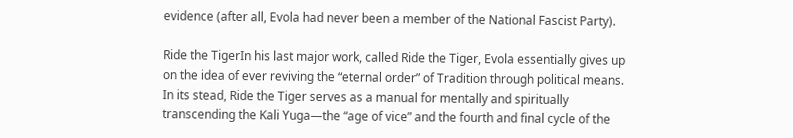evidence (after all, Evola had never been a member of the National Fascist Party).

Ride the TigerIn his last major work, called Ride the Tiger, Evola essentially gives up on the idea of ever reviving the “eternal order” of Tradition through political means. In its stead, Ride the Tiger serves as a manual for mentally and spiritually transcending the Kali Yuga—the “age of vice” and the fourth and final cycle of the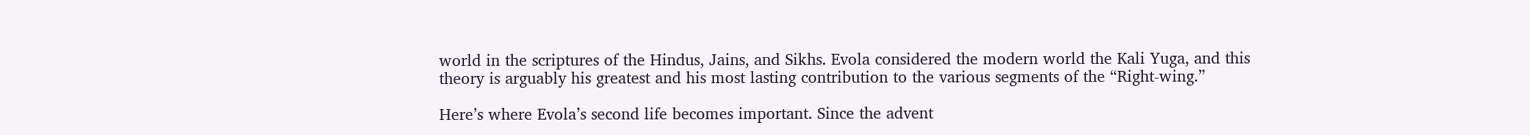world in the scriptures of the Hindus, Jains, and Sikhs. Evola considered the modern world the Kali Yuga, and this theory is arguably his greatest and his most lasting contribution to the various segments of the “Right-wing.”

Here’s where Evola’s second life becomes important. Since the advent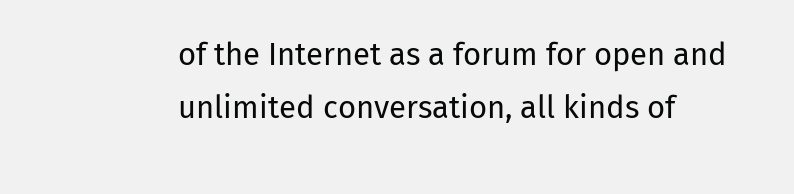of the Internet as a forum for open and unlimited conversation, all kinds of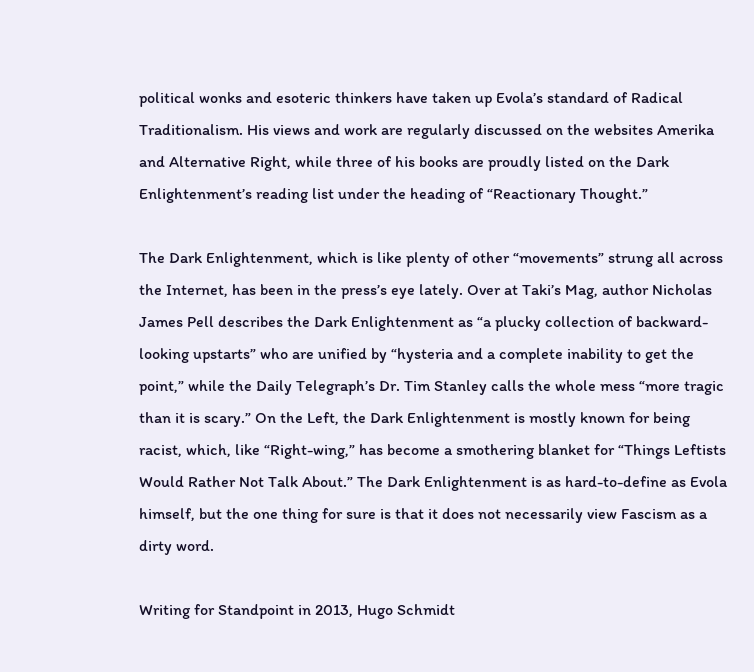political wonks and esoteric thinkers have taken up Evola’s standard of Radical Traditionalism. His views and work are regularly discussed on the websites Amerika and Alternative Right, while three of his books are proudly listed on the Dark Enlightenment’s reading list under the heading of “Reactionary Thought.”

The Dark Enlightenment, which is like plenty of other “movements” strung all across the Internet, has been in the press’s eye lately. Over at Taki’s Mag, author Nicholas James Pell describes the Dark Enlightenment as “a plucky collection of backward-looking upstarts” who are unified by “hysteria and a complete inability to get the point,” while the Daily Telegraph’s Dr. Tim Stanley calls the whole mess “more tragic than it is scary.” On the Left, the Dark Enlightenment is mostly known for being racist, which, like “Right-wing,” has become a smothering blanket for “Things Leftists Would Rather Not Talk About.” The Dark Enlightenment is as hard-to-define as Evola himself, but the one thing for sure is that it does not necessarily view Fascism as a dirty word.

Writing for Standpoint in 2013, Hugo Schmidt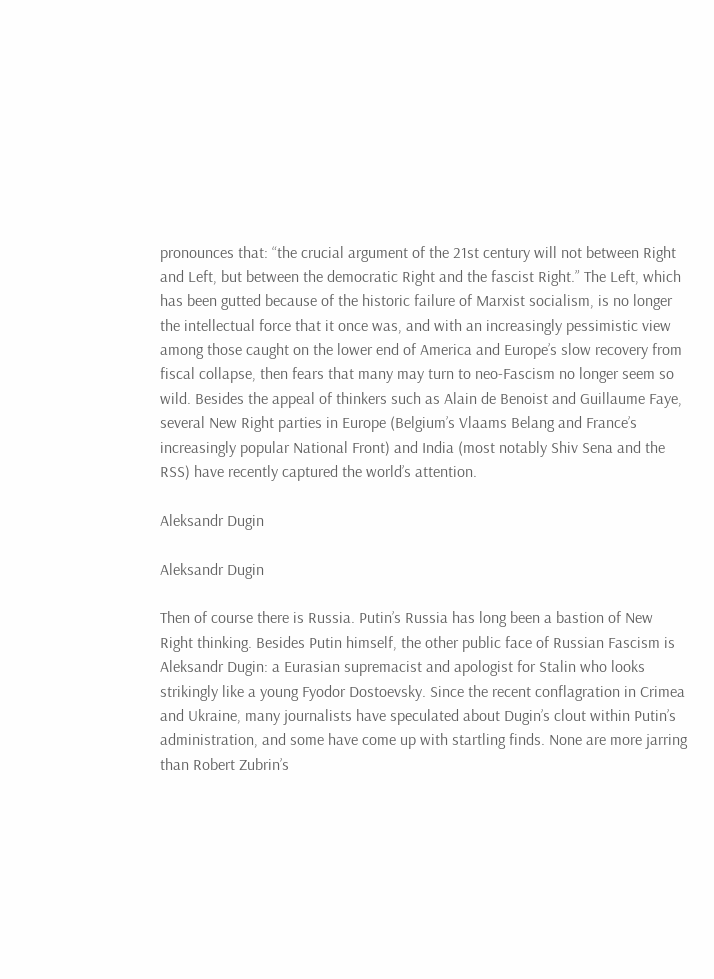pronounces that: “the crucial argument of the 21st century will not between Right and Left, but between the democratic Right and the fascist Right.” The Left, which has been gutted because of the historic failure of Marxist socialism, is no longer the intellectual force that it once was, and with an increasingly pessimistic view among those caught on the lower end of America and Europe’s slow recovery from fiscal collapse, then fears that many may turn to neo-Fascism no longer seem so wild. Besides the appeal of thinkers such as Alain de Benoist and Guillaume Faye, several New Right parties in Europe (Belgium’s Vlaams Belang and France’s increasingly popular National Front) and India (most notably Shiv Sena and the RSS) have recently captured the world’s attention.

Aleksandr Dugin

Aleksandr Dugin

Then of course there is Russia. Putin’s Russia has long been a bastion of New Right thinking. Besides Putin himself, the other public face of Russian Fascism is Aleksandr Dugin: a Eurasian supremacist and apologist for Stalin who looks strikingly like a young Fyodor Dostoevsky. Since the recent conflagration in Crimea and Ukraine, many journalists have speculated about Dugin’s clout within Putin’s administration, and some have come up with startling finds. None are more jarring than Robert Zubrin’s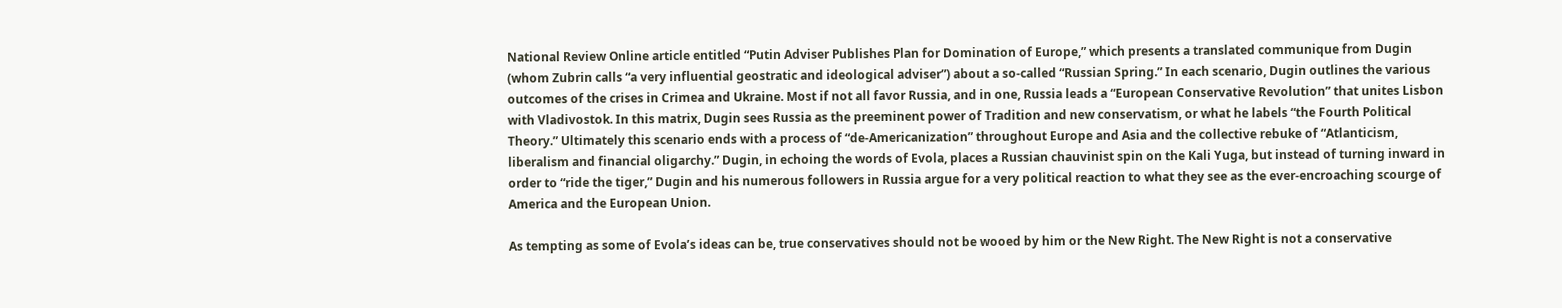National Review Online article entitled “Putin Adviser Publishes Plan for Domination of Europe,” which presents a translated communique from Dugin (whom Zubrin calls “a very influential geostratic and ideological adviser”) about a so-called “Russian Spring.” In each scenario, Dugin outlines the various outcomes of the crises in Crimea and Ukraine. Most if not all favor Russia, and in one, Russia leads a “European Conservative Revolution” that unites Lisbon with Vladivostok. In this matrix, Dugin sees Russia as the preeminent power of Tradition and new conservatism, or what he labels “the Fourth Political Theory.” Ultimately this scenario ends with a process of “de-Americanization” throughout Europe and Asia and the collective rebuke of “Atlanticism, liberalism and financial oligarchy.” Dugin, in echoing the words of Evola, places a Russian chauvinist spin on the Kali Yuga, but instead of turning inward in order to “ride the tiger,” Dugin and his numerous followers in Russia argue for a very political reaction to what they see as the ever-encroaching scourge of America and the European Union.

As tempting as some of Evola’s ideas can be, true conservatives should not be wooed by him or the New Right. The New Right is not a conservative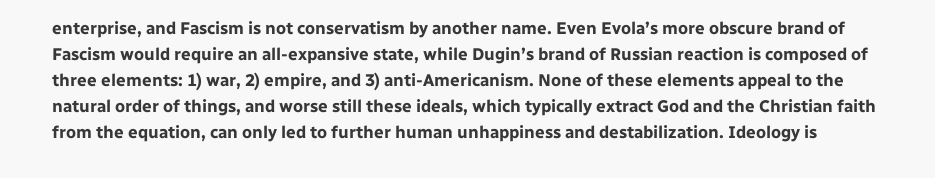enterprise, and Fascism is not conservatism by another name. Even Evola’s more obscure brand of Fascism would require an all-expansive state, while Dugin’s brand of Russian reaction is composed of three elements: 1) war, 2) empire, and 3) anti-Americanism. None of these elements appeal to the natural order of things, and worse still these ideals, which typically extract God and the Christian faith from the equation, can only led to further human unhappiness and destabilization. Ideology is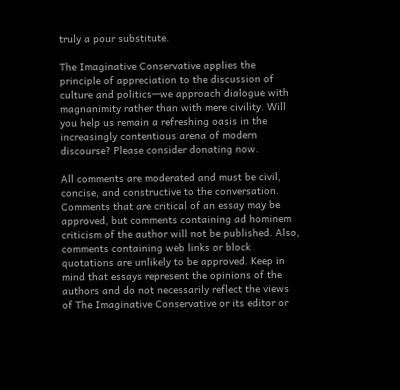truly a pour substitute.

The Imaginative Conservative applies the principle of appreciation to the discussion of culture and politics—we approach dialogue with magnanimity rather than with mere civility. Will you help us remain a refreshing oasis in the increasingly contentious arena of modern discourse? Please consider donating now.

All comments are moderated and must be civil, concise, and constructive to the conversation. Comments that are critical of an essay may be approved, but comments containing ad hominem criticism of the author will not be published. Also, comments containing web links or block quotations are unlikely to be approved. Keep in mind that essays represent the opinions of the authors and do not necessarily reflect the views of The Imaginative Conservative or its editor or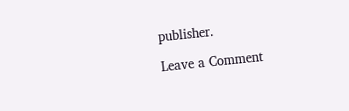publisher.

Leave a Comment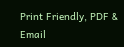Print Friendly, PDF & Email